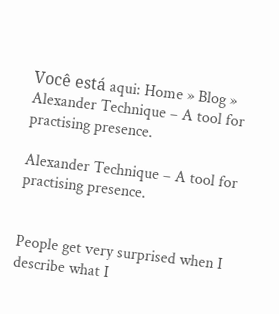Você está aqui: Home » Blog » Alexander Technique – A tool for practising presence.

Alexander Technique – A tool for practising presence.


People get very surprised when I describe what I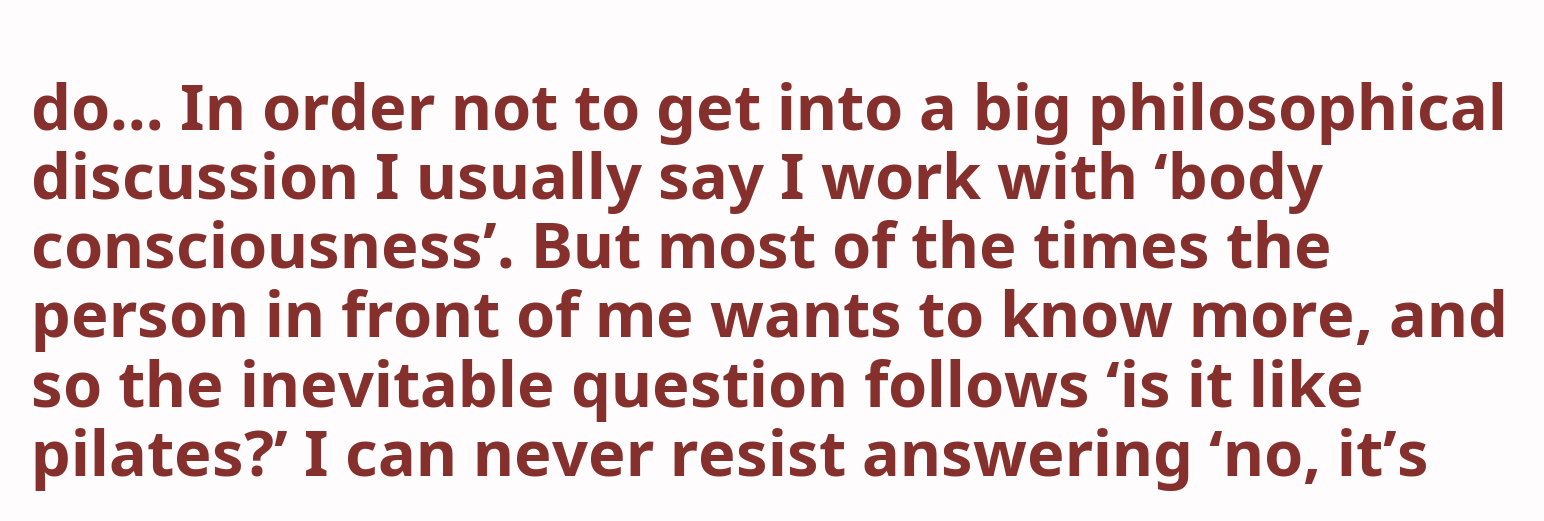do… In order not to get into a big philosophical discussion I usually say I work with ‘body consciousness’. But most of the times the person in front of me wants to know more, and so the inevitable question follows ‘is it like pilates?’ I can never resist answering ‘no, it’s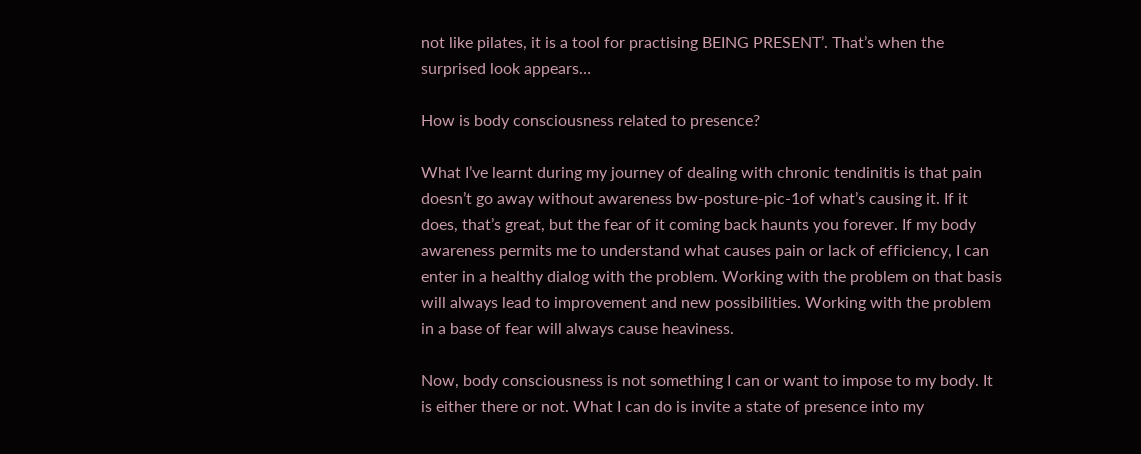not like pilates, it is a tool for practising BEING PRESENT’. That’s when the surprised look appears…

How is body consciousness related to presence?

What I’ve learnt during my journey of dealing with chronic tendinitis is that pain doesn’t go away without awareness bw-posture-pic-1of what’s causing it. If it does, that’s great, but the fear of it coming back haunts you forever. If my body awareness permits me to understand what causes pain or lack of efficiency, I can enter in a healthy dialog with the problem. Working with the problem on that basis will always lead to improvement and new possibilities. Working with the problem in a base of fear will always cause heaviness.

Now, body consciousness is not something I can or want to impose to my body. It is either there or not. What I can do is invite a state of presence into my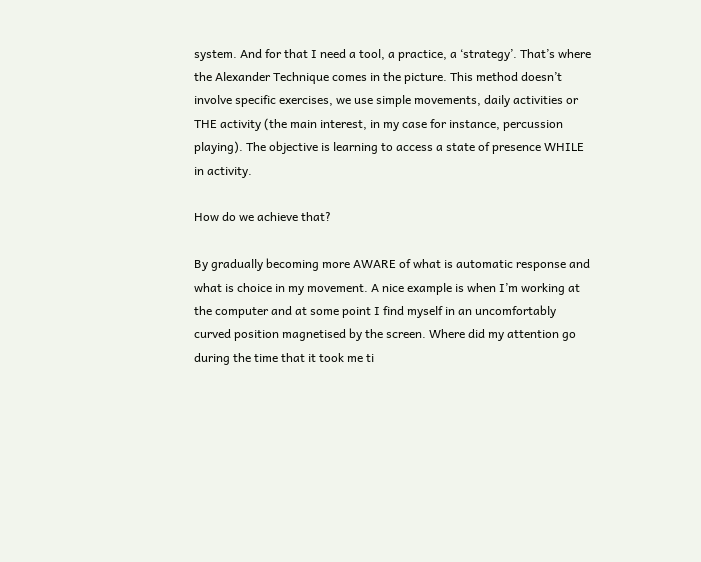system. And for that I need a tool, a practice, a ‘strategy’. That’s where the Alexander Technique comes in the picture. This method doesn’t involve specific exercises, we use simple movements, daily activities or THE activity (the main interest, in my case for instance, percussion playing). The objective is learning to access a state of presence WHILE in activity.

How do we achieve that?

By gradually becoming more AWARE of what is automatic response and what is choice in my movement. A nice example is when I’m working at the computer and at some point I find myself in an uncomfortably curved position magnetised by the screen. Where did my attention go during the time that it took me ti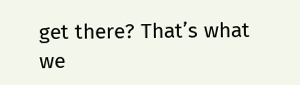get there? That’s what we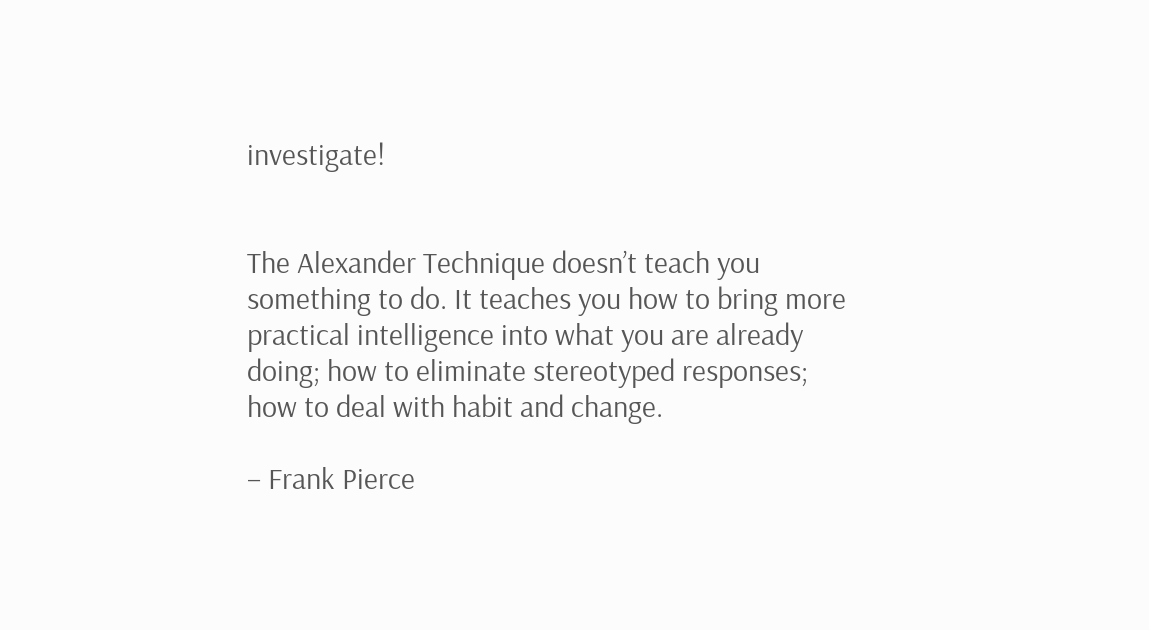investigate!


The Alexander Technique doesn’t teach you something to do. It teaches you how to bring more practical intelligence into what you are already doing; how to eliminate stereotyped responses; how to deal with habit and change.

– Frank Pierce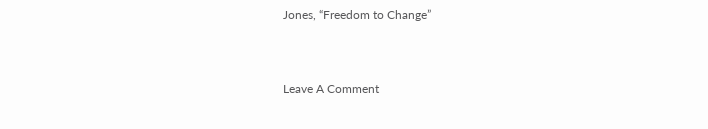Jones, “Freedom to Change”


Leave A Comment